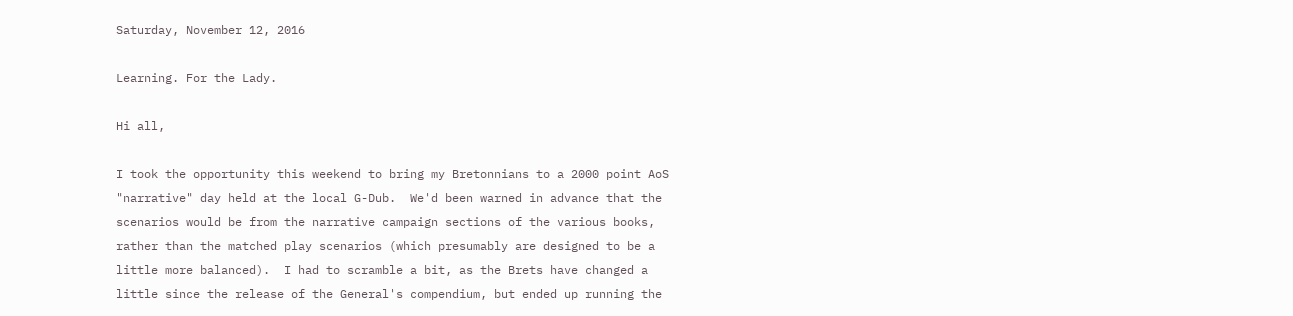Saturday, November 12, 2016

Learning. For the Lady.

Hi all,

I took the opportunity this weekend to bring my Bretonnians to a 2000 point AoS "narrative" day held at the local G-Dub.  We'd been warned in advance that the scenarios would be from the narrative campaign sections of the various books, rather than the matched play scenarios (which presumably are designed to be a little more balanced).  I had to scramble a bit, as the Brets have changed a little since the release of the General's compendium, but ended up running the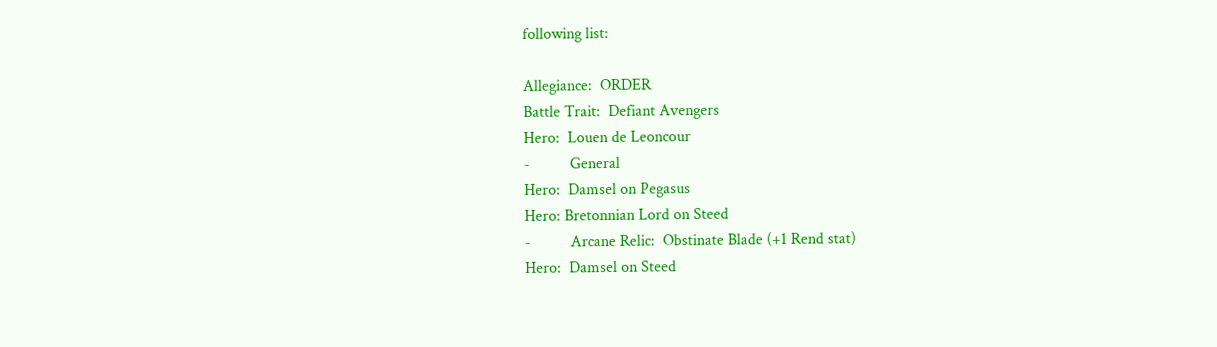following list:

Allegiance:  ORDER
Battle Trait:  Defiant Avengers
Hero:  Louen de Leoncour
-          General
Hero:  Damsel on Pegasus
Hero: Bretonnian Lord on Steed
-          Arcane Relic:  Obstinate Blade (+1 Rend stat)
Hero:  Damsel on Steed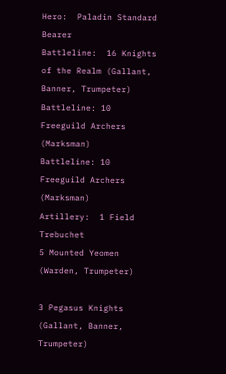Hero:  Paladin Standard Bearer
Battleline:  16 Knights of the Realm (Gallant, Banner, Trumpeter)
Battleline: 10 Freeguild Archers (Marksman)
Battleline: 10 Freeguild Archers (Marksman)
Artillery:  1 Field Trebuchet
5 Mounted Yeomen (Warden, Trumpeter)

3 Pegasus Knights (Gallant, Banner, Trumpeter)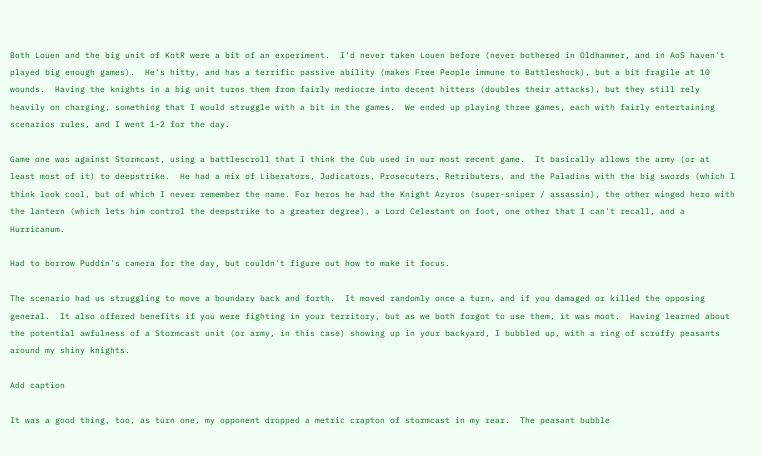Both Louen and the big unit of KotR were a bit of an experiment.  I'd never taken Louen before (never bothered in Oldhammer, and in AoS haven't played big enough games).  He's hitty, and has a terrific passive ability (makes Free People immune to Battleshock), but a bit fragile at 10 wounds.  Having the knights in a big unit turns them from fairly mediocre into decent hitters (doubles their attacks), but they still rely heavily on charging, something that I would struggle with a bit in the games.  We ended up playing three games, each with fairly entertaining scenarios rules, and I went 1-2 for the day.

Game one was against Stormcast, using a battlescroll that I think the Cub used in our most recent game.  It basically allows the army (or at least most of it) to deepstrike.  He had a mix of Liberators, Judicators, Prosecuters, Retributers, and the Paladins with the big swords (which I think look cool, but of which I never remember the name. For heros he had the Knight Azyros (super-sniper / assassin), the other winged hero with the lantern (which lets him control the deepstrike to a greater degree), a Lord Celestant on foot, one other that I can't recall, and a Hurricanum.

Had to borrow Puddin's camera for the day, but couldn't figure out how to make it focus.

The scenario had us struggling to move a boundary back and forth.  It moved randomly once a turn, and if you damaged or killed the opposing general.  It also offered benefits if you were fighting in your territory, but as we both forgot to use them, it was moot.  Having learned about the potential awfulness of a Stormcast unit (or army, in this case) showing up in your backyard, I bubbled up, with a ring of scruffy peasants around my shiny knights.

Add caption

It was a good thing, too, as turn one, my opponent dropped a metric crapton of stormcast in my rear.  The peasant bubble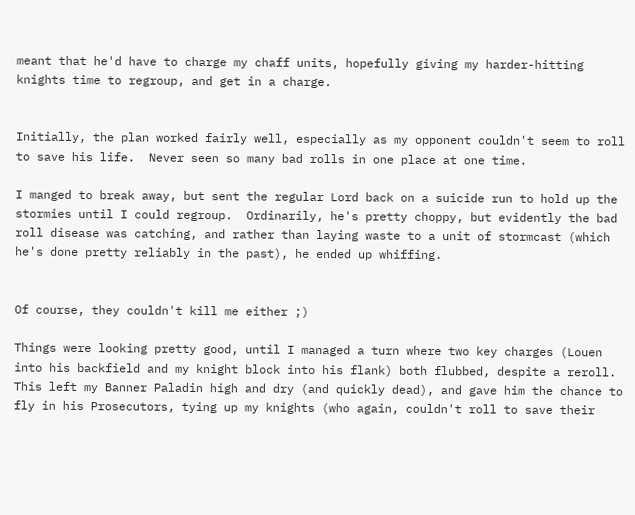meant that he'd have to charge my chaff units, hopefully giving my harder-hitting knights time to regroup, and get in a charge.


Initially, the plan worked fairly well, especially as my opponent couldn't seem to roll to save his life.  Never seen so many bad rolls in one place at one time.

I manged to break away, but sent the regular Lord back on a suicide run to hold up the stormies until I could regroup.  Ordinarily, he's pretty choppy, but evidently the bad roll disease was catching, and rather than laying waste to a unit of stormcast (which he's done pretty reliably in the past), he ended up whiffing.


Of course, they couldn't kill me either ;)

Things were looking pretty good, until I managed a turn where two key charges (Louen into his backfield and my knight block into his flank) both flubbed, despite a reroll.  This left my Banner Paladin high and dry (and quickly dead), and gave him the chance to fly in his Prosecutors, tying up my knights (who again, couldn't roll to save their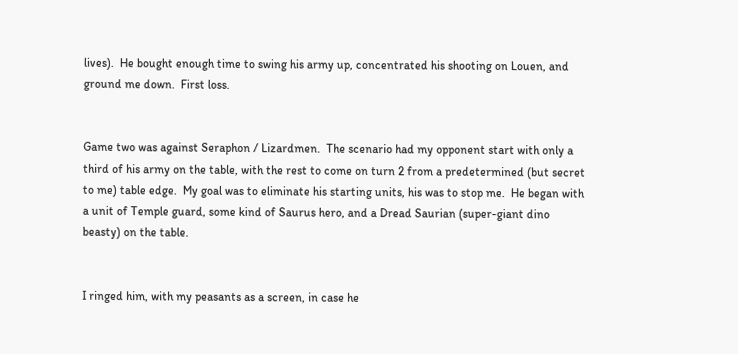lives).  He bought enough time to swing his army up, concentrated his shooting on Louen, and ground me down.  First loss.


Game two was against Seraphon / Lizardmen.  The scenario had my opponent start with only a third of his army on the table, with the rest to come on turn 2 from a predetermined (but secret to me) table edge.  My goal was to eliminate his starting units, his was to stop me.  He began with a unit of Temple guard, some kind of Saurus hero, and a Dread Saurian (super-giant dino beasty) on the table.


I ringed him, with my peasants as a screen, in case he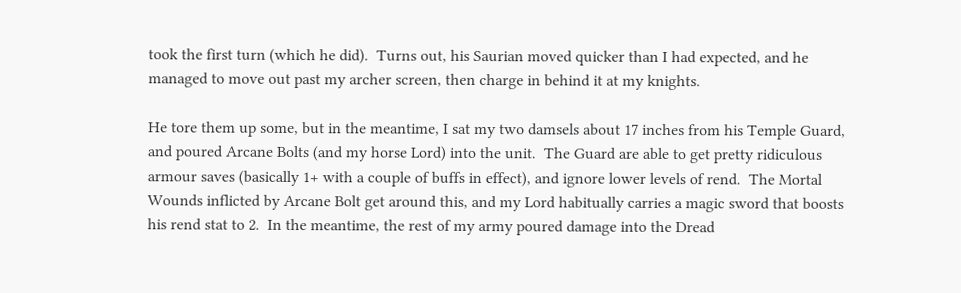took the first turn (which he did).  Turns out, his Saurian moved quicker than I had expected, and he managed to move out past my archer screen, then charge in behind it at my knights.

He tore them up some, but in the meantime, I sat my two damsels about 17 inches from his Temple Guard, and poured Arcane Bolts (and my horse Lord) into the unit.  The Guard are able to get pretty ridiculous armour saves (basically 1+ with a couple of buffs in effect), and ignore lower levels of rend.  The Mortal Wounds inflicted by Arcane Bolt get around this, and my Lord habitually carries a magic sword that boosts his rend stat to 2.  In the meantime, the rest of my army poured damage into the Dread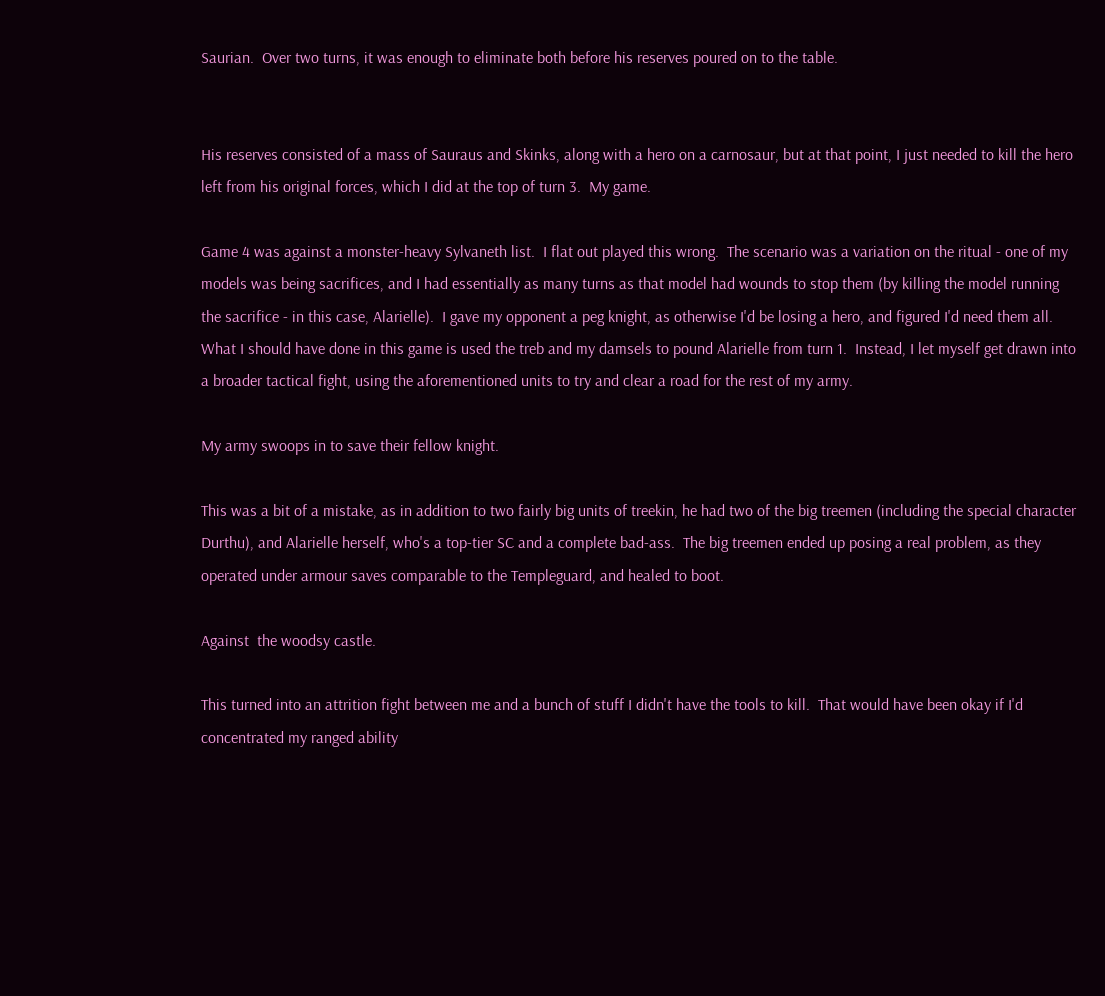Saurian.  Over two turns, it was enough to eliminate both before his reserves poured on to the table.


His reserves consisted of a mass of Sauraus and Skinks, along with a hero on a carnosaur, but at that point, I just needed to kill the hero left from his original forces, which I did at the top of turn 3.  My game.

Game 4 was against a monster-heavy Sylvaneth list.  I flat out played this wrong.  The scenario was a variation on the ritual - one of my models was being sacrifices, and I had essentially as many turns as that model had wounds to stop them (by killing the model running the sacrifice - in this case, Alarielle).  I gave my opponent a peg knight, as otherwise I'd be losing a hero, and figured I'd need them all.  What I should have done in this game is used the treb and my damsels to pound Alarielle from turn 1.  Instead, I let myself get drawn into a broader tactical fight, using the aforementioned units to try and clear a road for the rest of my army.

My army swoops in to save their fellow knight.

This was a bit of a mistake, as in addition to two fairly big units of treekin, he had two of the big treemen (including the special character Durthu), and Alarielle herself, who's a top-tier SC and a complete bad-ass.  The big treemen ended up posing a real problem, as they operated under armour saves comparable to the Templeguard, and healed to boot.

Against  the woodsy castle.

This turned into an attrition fight between me and a bunch of stuff I didn't have the tools to kill.  That would have been okay if I'd concentrated my ranged ability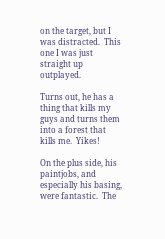on the target, but I was distracted.  This one I was just straight up outplayed.

Turns out, he has a thing that kills my guys and turns them into a forest that kills me.  Yikes!

On the plus side, his paintjobs, and especially his basing, were fantastic.  The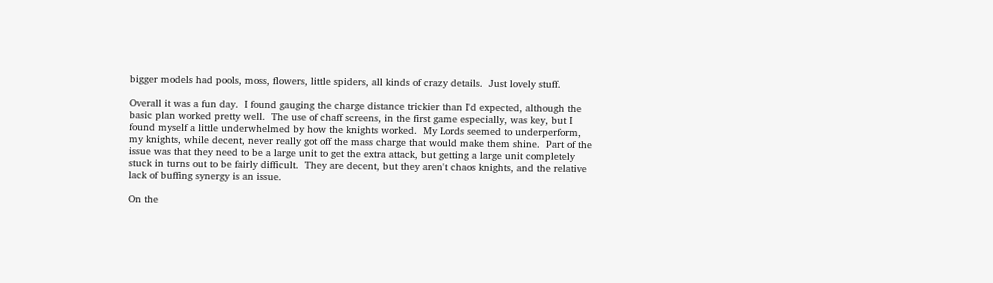bigger models had pools, moss, flowers, little spiders, all kinds of crazy details.  Just lovely stuff.

Overall it was a fun day.  I found gauging the charge distance trickier than I'd expected, although the basic plan worked pretty well.  The use of chaff screens, in the first game especially, was key, but I found myself a little underwhelmed by how the knights worked.  My Lords seemed to underperform, my knights, while decent, never really got off the mass charge that would make them shine.  Part of the issue was that they need to be a large unit to get the extra attack, but getting a large unit completely stuck in turns out to be fairly difficult.  They are decent, but they aren't chaos knights, and the relative lack of buffing synergy is an issue.

On the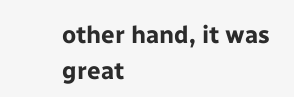other hand, it was great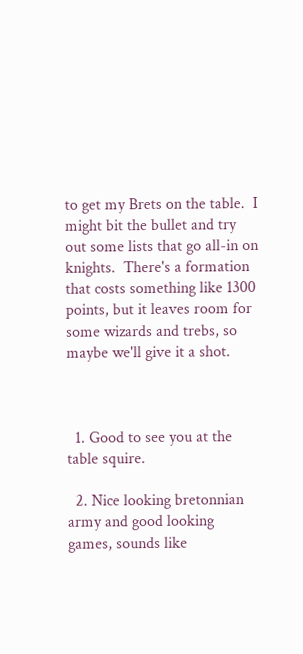to get my Brets on the table.  I might bit the bullet and try out some lists that go all-in on knights.  There's a formation that costs something like 1300 points, but it leaves room for some wizards and trebs, so maybe we'll give it a shot.



  1. Good to see you at the table squire.

  2. Nice looking bretonnian army and good looking games, sounds like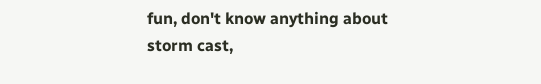fun, don't know anything about storm cast,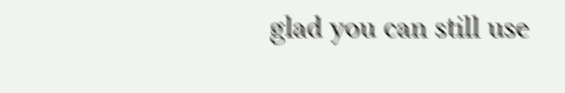glad you can still use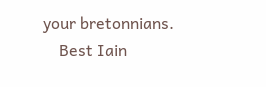your bretonnians.
    Best Iain